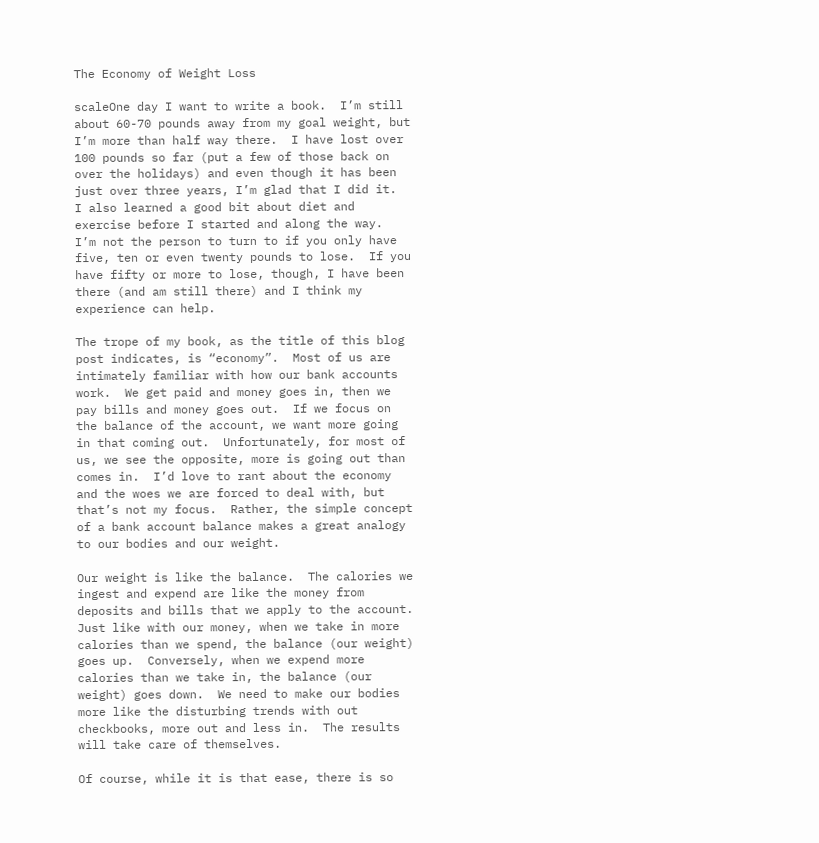The Economy of Weight Loss

scaleOne day I want to write a book.  I’m still about 60-70 pounds away from my goal weight, but I’m more than half way there.  I have lost over 100 pounds so far (put a few of those back on over the holidays) and even though it has been just over three years, I’m glad that I did it.  I also learned a good bit about diet and exercise before I started and along the way.  I’m not the person to turn to if you only have five, ten or even twenty pounds to lose.  If you have fifty or more to lose, though, I have been there (and am still there) and I think my experience can help.

The trope of my book, as the title of this blog post indicates, is “economy”.  Most of us are intimately familiar with how our bank accounts work.  We get paid and money goes in, then we pay bills and money goes out.  If we focus on the balance of the account, we want more going in that coming out.  Unfortunately, for most of us, we see the opposite, more is going out than comes in.  I’d love to rant about the economy and the woes we are forced to deal with, but that’s not my focus.  Rather, the simple concept of a bank account balance makes a great analogy to our bodies and our weight.

Our weight is like the balance.  The calories we ingest and expend are like the money from deposits and bills that we apply to the account.  Just like with our money, when we take in more calories than we spend, the balance (our weight) goes up.  Conversely, when we expend more calories than we take in, the balance (our weight) goes down.  We need to make our bodies more like the disturbing trends with out checkbooks, more out and less in.  The results will take care of themselves.

Of course, while it is that ease, there is so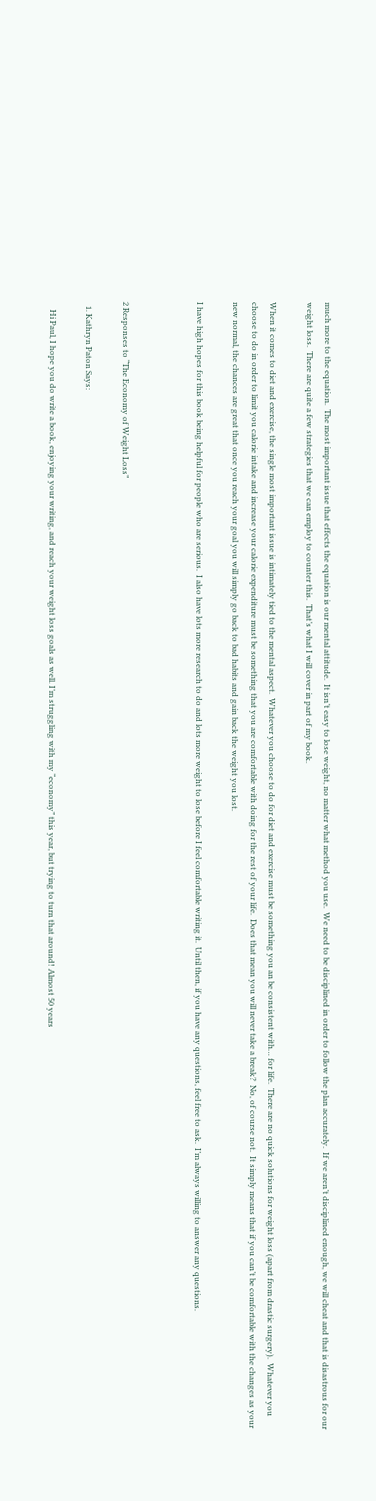much more to the equation.  The most important issue that effects the equation is our mental attitude.  It isn’t easy to lose weight, no matter what method you use.  We need to be disciplined in order to follow the plan accurately.  If we aren’t disciplined enough, we will cheat and that is disastrous for our weight loss.  There are quite a few strategies that we can employ to counter this.  That’s what I will cover in part of my book.

When it comes to diet and exercise, the single most important issue is intimately tied to the mental aspect.  Whatever you choose to do for diet and exercise must be something you an be consistent with… for life.  There are no quick solutions for weight loss (apart from drastic surgery).  Whatever you choose to do in order to limit you calorie intake and increase your calorie expenditure must be something that you are comfortable with doing for the rest of your life.  Does that mean you will never take a break?  No, of course not.  It simply means that if you can’t be comfortable with the changes as your new normal, the chances are great that once you reach your goal you will simply go back to bad habits and gain back the weight you lost.

I have high hopes for this book being helpful for people who are serious.  I also have lots more research to do and lots more weight to lose before I feel comfortable writing it.  Until then, if you have any questions, feel free to ask.  I’m always willing to answer any questions.



2 Responses to “The Economy of Weight Loss”

  1. Kathryn Paton Says:

    Hi Paul, I hope you do write a book, enjoying your writing, and reach your weight loss goals as well. I’m struggling with my “economy” this year, but trying to turn that around! Almost 50 years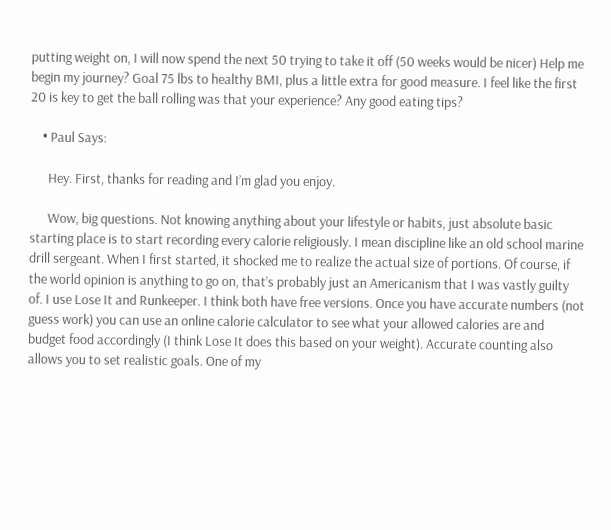putting weight on, I will now spend the next 50 trying to take it off (50 weeks would be nicer) Help me begin my journey? Goal 75 lbs to healthy BMI, plus a little extra for good measure. I feel like the first 20 is key to get the ball rolling was that your experience? Any good eating tips?

    • Paul Says:

      Hey. First, thanks for reading and I’m glad you enjoy.

      Wow, big questions. Not knowing anything about your lifestyle or habits, just absolute basic starting place is to start recording every calorie religiously. I mean discipline like an old school marine drill sergeant. When I first started, it shocked me to realize the actual size of portions. Of course, if the world opinion is anything to go on, that’s probably just an Americanism that I was vastly guilty of. I use Lose It and Runkeeper. I think both have free versions. Once you have accurate numbers (not guess work) you can use an online calorie calculator to see what your allowed calories are and budget food accordingly (I think Lose It does this based on your weight). Accurate counting also allows you to set realistic goals. One of my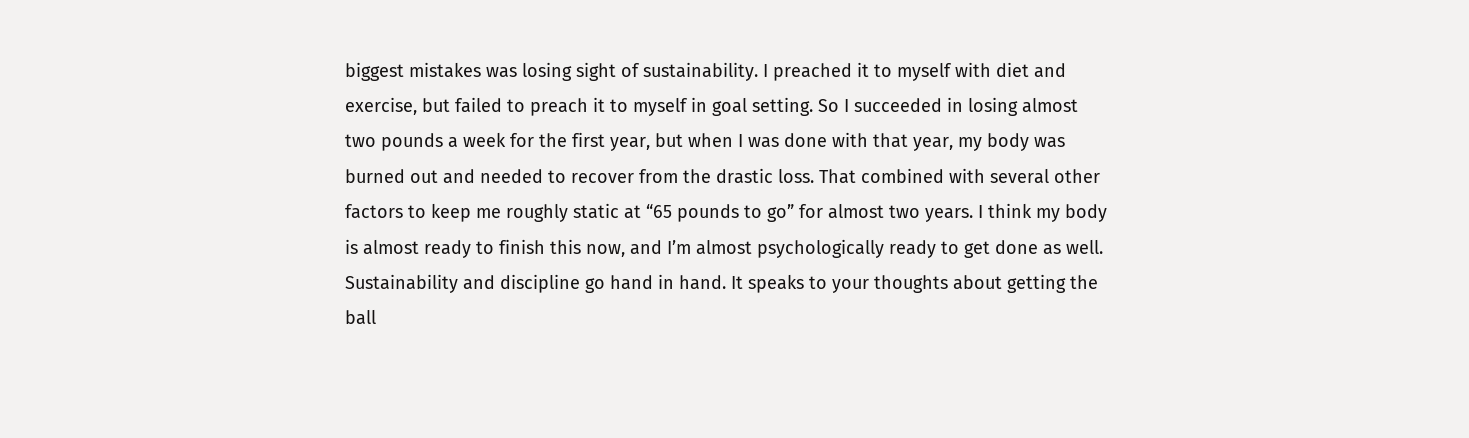biggest mistakes was losing sight of sustainability. I preached it to myself with diet and exercise, but failed to preach it to myself in goal setting. So I succeeded in losing almost two pounds a week for the first year, but when I was done with that year, my body was burned out and needed to recover from the drastic loss. That combined with several other factors to keep me roughly static at “65 pounds to go” for almost two years. I think my body is almost ready to finish this now, and I’m almost psychologically ready to get done as well. Sustainability and discipline go hand in hand. It speaks to your thoughts about getting the ball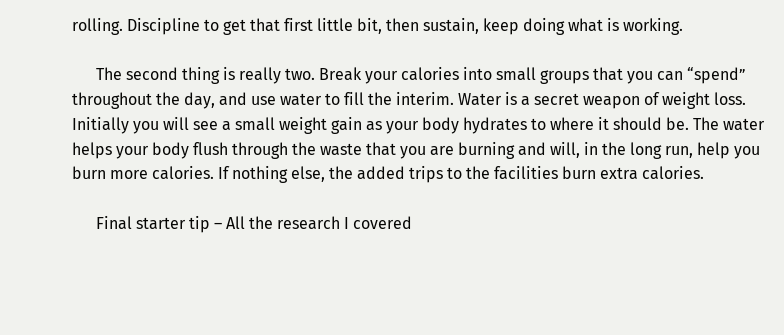rolling. Discipline to get that first little bit, then sustain, keep doing what is working.

      The second thing is really two. Break your calories into small groups that you can “spend” throughout the day, and use water to fill the interim. Water is a secret weapon of weight loss. Initially you will see a small weight gain as your body hydrates to where it should be. The water helps your body flush through the waste that you are burning and will, in the long run, help you burn more calories. If nothing else, the added trips to the facilities burn extra calories.

      Final starter tip – All the research I covered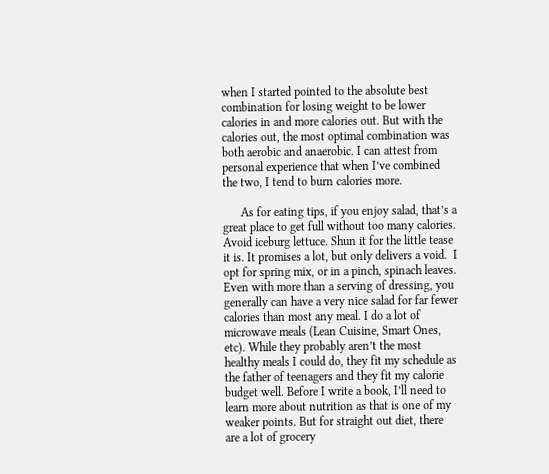when I started pointed to the absolute best combination for losing weight to be lower calories in and more calories out. But with the calories out, the most optimal combination was both aerobic and anaerobic. I can attest from personal experience that when I’ve combined the two, I tend to burn calories more.

      As for eating tips, if you enjoy salad, that’s a great place to get full without too many calories. Avoid iceburg lettuce. Shun it for the little tease it is. It promises a lot, but only delivers a void.  I opt for spring mix, or in a pinch, spinach leaves. Even with more than a serving of dressing, you generally can have a very nice salad for far fewer calories than most any meal. I do a lot of microwave meals (Lean Cuisine, Smart Ones, etc). While they probably aren’t the most healthy meals I could do, they fit my schedule as the father of teenagers and they fit my calorie budget well. Before I write a book, I’ll need to learn more about nutrition as that is one of my weaker points. But for straight out diet, there are a lot of grocery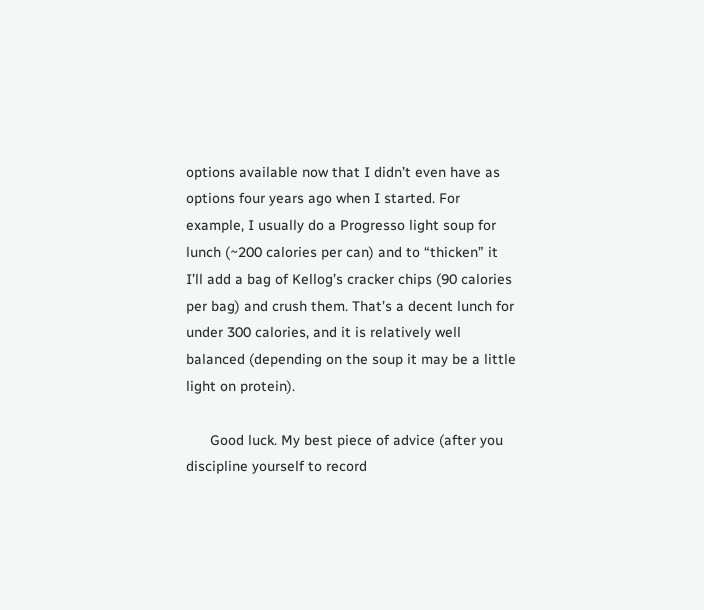options available now that I didn’t even have as options four years ago when I started. For example, I usually do a Progresso light soup for lunch (~200 calories per can) and to “thicken” it I’ll add a bag of Kellog’s cracker chips (90 calories per bag) and crush them. That’s a decent lunch for under 300 calories, and it is relatively well balanced (depending on the soup it may be a little light on protein).

      Good luck. My best piece of advice (after you discipline yourself to record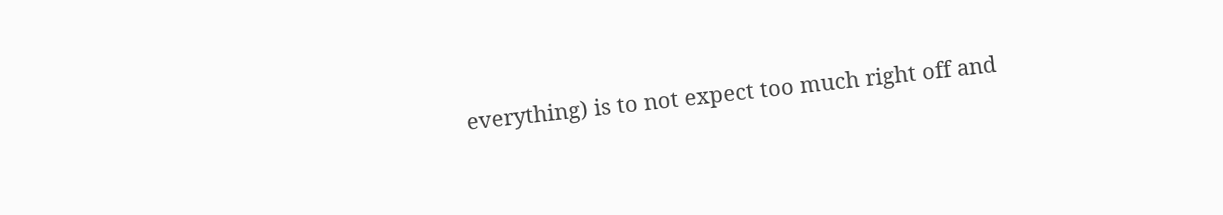everything) is to not expect too much right off and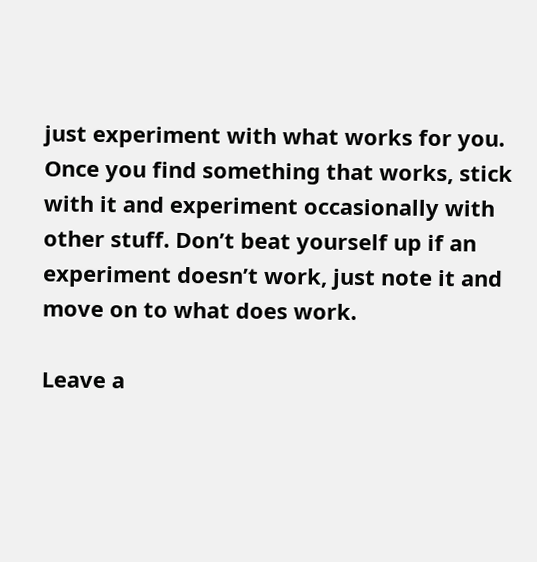just experiment with what works for you. Once you find something that works, stick with it and experiment occasionally with other stuff. Don’t beat yourself up if an experiment doesn’t work, just note it and move on to what does work.

Leave a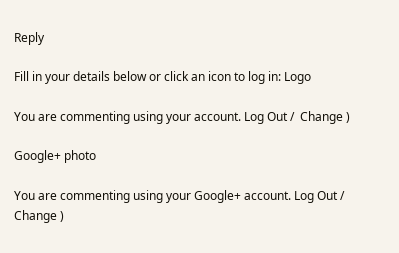Reply

Fill in your details below or click an icon to log in: Logo

You are commenting using your account. Log Out /  Change )

Google+ photo

You are commenting using your Google+ account. Log Out /  Change )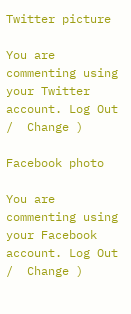Twitter picture

You are commenting using your Twitter account. Log Out /  Change )

Facebook photo

You are commenting using your Facebook account. Log Out /  Change )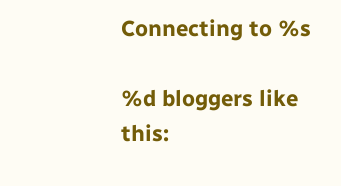Connecting to %s

%d bloggers like this: